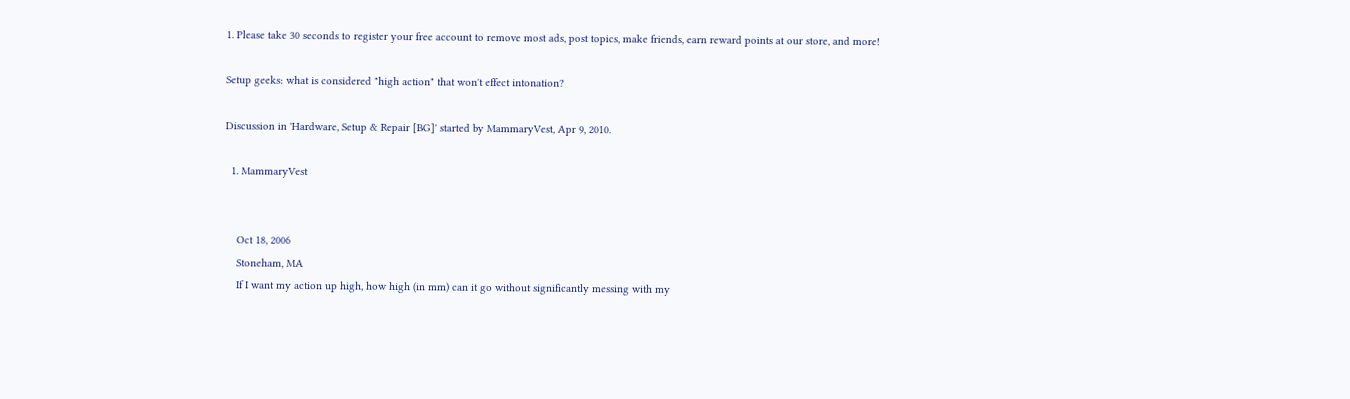1. Please take 30 seconds to register your free account to remove most ads, post topics, make friends, earn reward points at our store, and more!

Setup geeks: what is considered "high action" that won't effect intonation?

Discussion in 'Hardware, Setup & Repair [BG]' started by MammaryVest, Apr 9, 2010.

  1. MammaryVest


    Oct 18, 2006
    Stoneham, MA
    If I want my action up high, how high (in mm) can it go without significantly messing with my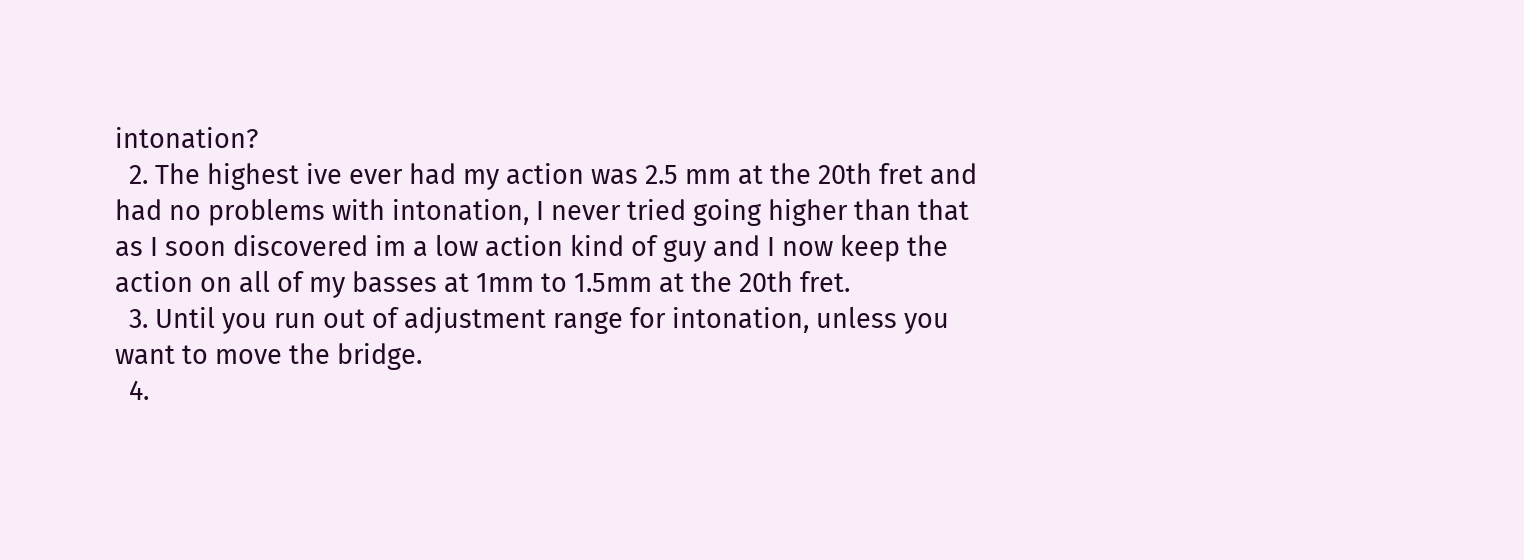intonation?
  2. The highest ive ever had my action was 2.5 mm at the 20th fret and had no problems with intonation, I never tried going higher than that as I soon discovered im a low action kind of guy and I now keep the action on all of my basses at 1mm to 1.5mm at the 20th fret.
  3. Until you run out of adjustment range for intonation, unless you want to move the bridge.
  4.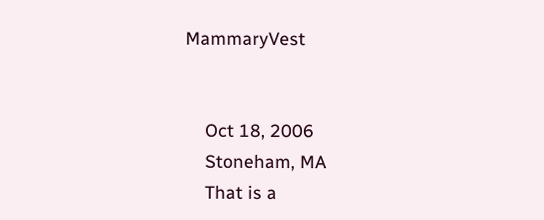MammaryVest


    Oct 18, 2006
    Stoneham, MA
    That is a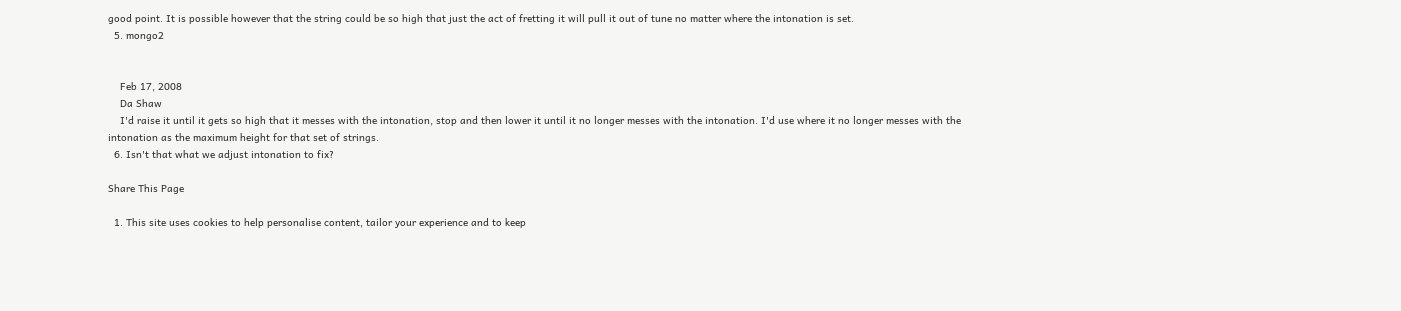good point. It is possible however that the string could be so high that just the act of fretting it will pull it out of tune no matter where the intonation is set.
  5. mongo2


    Feb 17, 2008
    Da Shaw
    I'd raise it until it gets so high that it messes with the intonation, stop and then lower it until it no longer messes with the intonation. I'd use where it no longer messes with the intonation as the maximum height for that set of strings.
  6. Isn't that what we adjust intonation to fix?

Share This Page

  1. This site uses cookies to help personalise content, tailor your experience and to keep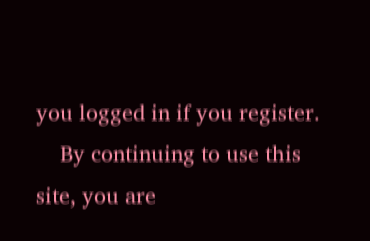you logged in if you register.
    By continuing to use this site, you are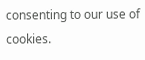consenting to our use of cookies.